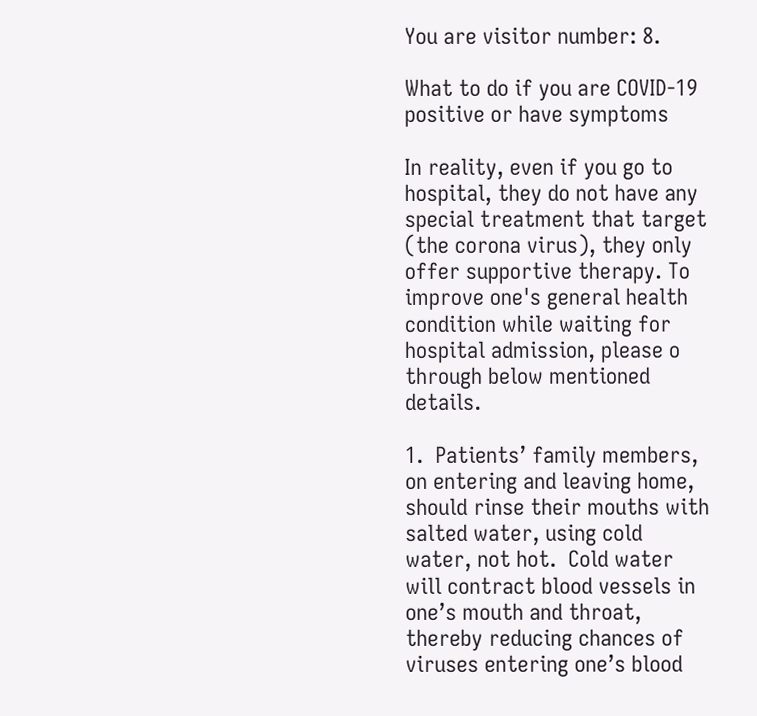You are visitor number: 8.

What to do if you are COVID-19 positive or have symptoms

In reality, even if you go to hospital, they do not have any special treatment that target (the corona virus), they only offer supportive therapy. To improve one's general health condition while waiting for hospital admission, please o through below mentioned details.

1.  Patients’ family members, on entering and leaving home, should rinse their mouths with salted water, using cold water, not hot.  Cold water will contract blood vessels in one’s mouth and throat, thereby reducing chances of viruses entering one’s blood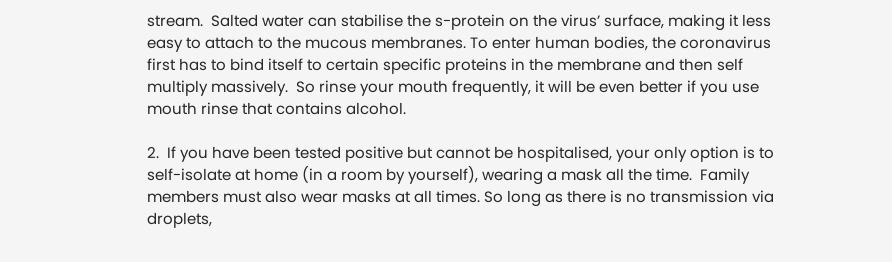stream.  Salted water can stabilise the s-protein on the virus’ surface, making it less easy to attach to the mucous membranes. To enter human bodies, the coronavirus first has to bind itself to certain specific proteins in the membrane and then self multiply massively.  So rinse your mouth frequently, it will be even better if you use mouth rinse that contains alcohol.

2.  If you have been tested positive but cannot be hospitalised, your only option is to self-isolate at home (in a room by yourself), wearing a mask all the time.  Family members must also wear masks at all times. So long as there is no transmission via droplets,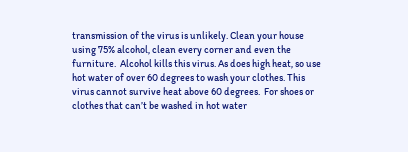transmission of the virus is unlikely. Clean your house using 75% alcohol, clean every corner and even the furniture.  Alcohol kills this virus. As does high heat, so use hot water of over 60 degrees to wash your clothes. This virus cannot survive heat above 60 degrees.  For shoes or clothes that can’t be washed in hot water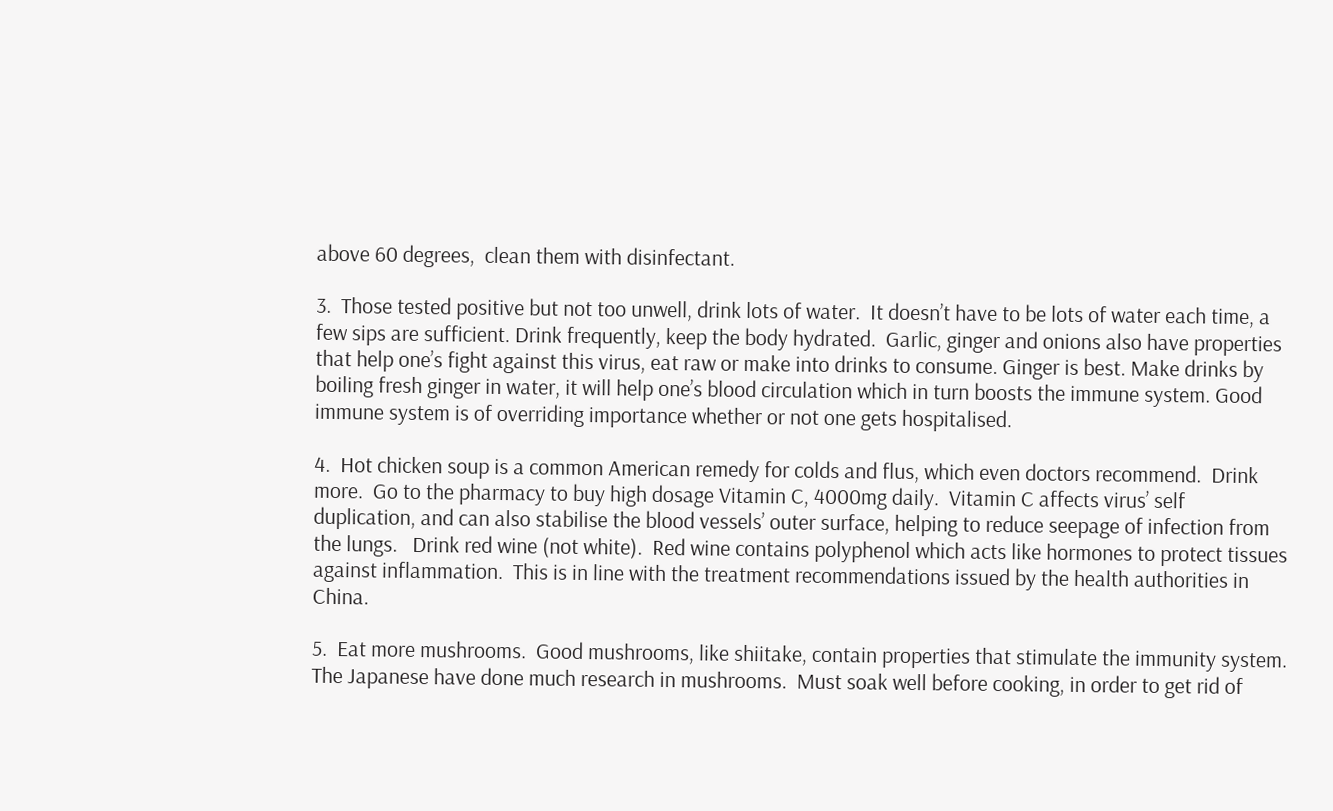above 60 degrees,  clean them with disinfectant.

3.  Those tested positive but not too unwell, drink lots of water.  It doesn’t have to be lots of water each time, a few sips are sufficient. Drink frequently, keep the body hydrated.  Garlic, ginger and onions also have properties that help one’s fight against this virus, eat raw or make into drinks to consume. Ginger is best. Make drinks by boiling fresh ginger in water, it will help one’s blood circulation which in turn boosts the immune system. Good immune system is of overriding importance whether or not one gets hospitalised.

4.  Hot chicken soup is a common American remedy for colds and flus, which even doctors recommend.  Drink more.  Go to the pharmacy to buy high dosage Vitamin C, 4000mg daily.  Vitamin C affects virus’ self duplication, and can also stabilise the blood vessels’ outer surface, helping to reduce seepage of infection from the lungs.   Drink red wine (not white).  Red wine contains polyphenol which acts like hormones to protect tissues against inflammation.  This is in line with the treatment recommendations issued by the health authorities in China.

5.  Eat more mushrooms.  Good mushrooms, like shiitake, contain properties that stimulate the immunity system. The Japanese have done much research in mushrooms.  Must soak well before cooking, in order to get rid of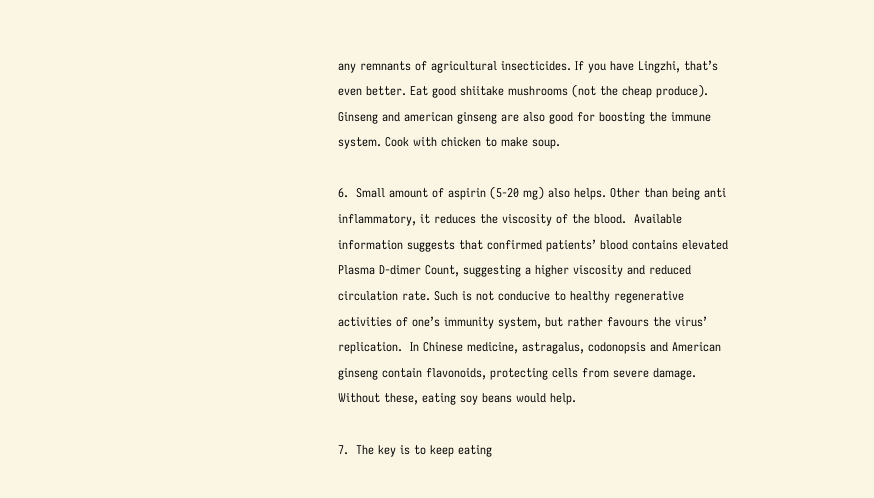any remnants of agricultural insecticides. If you have Lingzhi, that’s even better. Eat good shiitake mushrooms (not the cheap produce).  Ginseng and american ginseng are also good for boosting the immune system. Cook with chicken to make soup.

6.  Small amount of aspirin (5-20 mg) also helps. Other than being anti inflammatory, it reduces the viscosity of the blood.  Available information suggests that confirmed patients’ blood contains elevated Plasma D-dimer Count, suggesting a higher viscosity and reduced circulation rate. Such is not conducive to healthy regenerative activities of one’s immunity system, but rather favours the virus’ replication.  In Chinese medicine, astragalus, codonopsis and American ginseng contain flavonoids, protecting cells from severe damage.  Without these, eating soy beans would help.

7.  The key is to keep eating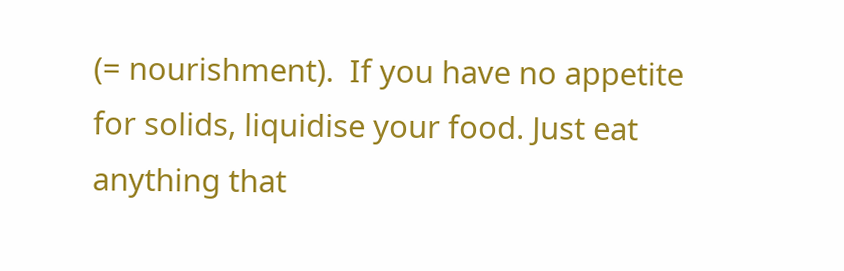(= nourishment).  If you have no appetite for solids, liquidise your food. Just eat anything that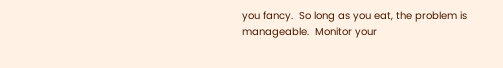you fancy.  So long as you eat, the problem is manageable.  Monitor your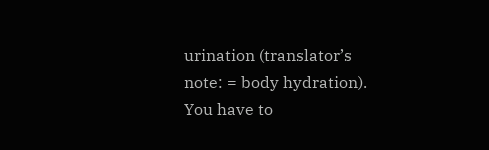urination (translator’s note: = body hydration).  You have to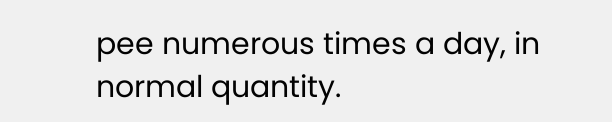pee numerous times a day, in normal quantity.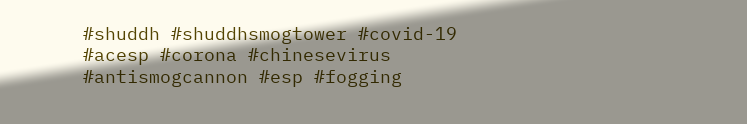#shuddh #shuddhsmogtower #covid-19 #acesp #corona #chinesevirus #antismogcannon #esp #fogging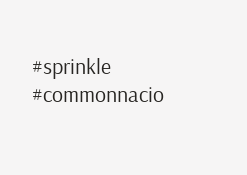#sprinkle #commonnacio